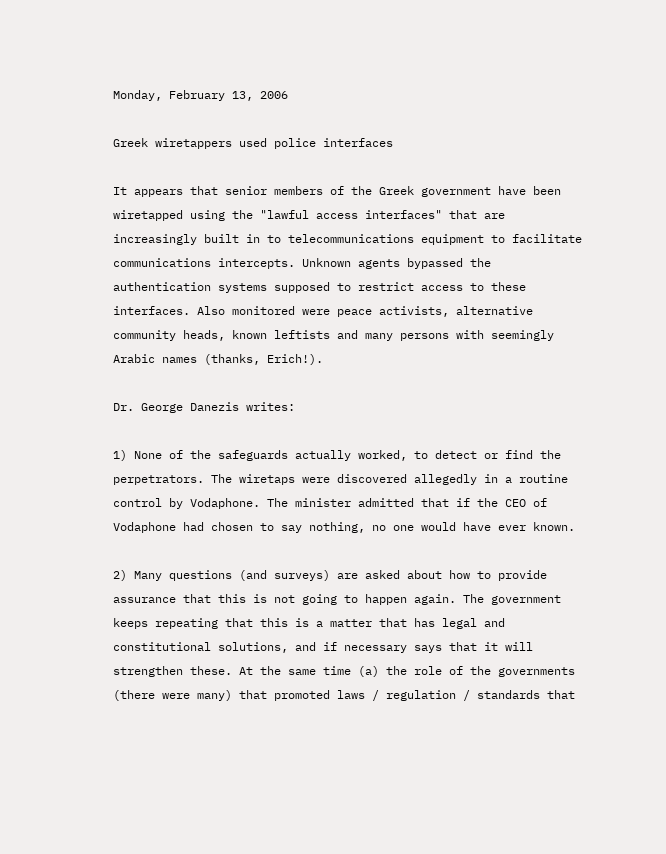Monday, February 13, 2006

Greek wiretappers used police interfaces

It appears that senior members of the Greek government have been wiretapped using the "lawful access interfaces" that are increasingly built in to telecommunications equipment to facilitate communications intercepts. Unknown agents bypassed the authentication systems supposed to restrict access to these interfaces. Also monitored were peace activists, alternative community heads, known leftists and many persons with seemingly Arabic names (thanks, Erich!).

Dr. George Danezis writes:

1) None of the safeguards actually worked, to detect or find the perpetrators. The wiretaps were discovered allegedly in a routine control by Vodaphone. The minister admitted that if the CEO of Vodaphone had chosen to say nothing, no one would have ever known.

2) Many questions (and surveys) are asked about how to provide assurance that this is not going to happen again. The government keeps repeating that this is a matter that has legal and constitutional solutions, and if necessary says that it will strengthen these. At the same time (a) the role of the governments (there were many) that promoted laws / regulation / standards that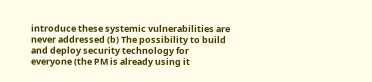introduce these systemic vulnerabilities are never addressed (b) The possibility to build and deploy security technology for everyone (the PM is already using it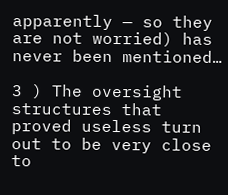apparently — so they are not worried) has never been mentioned…

3 ) The oversight structures that proved useless turn out to be very close to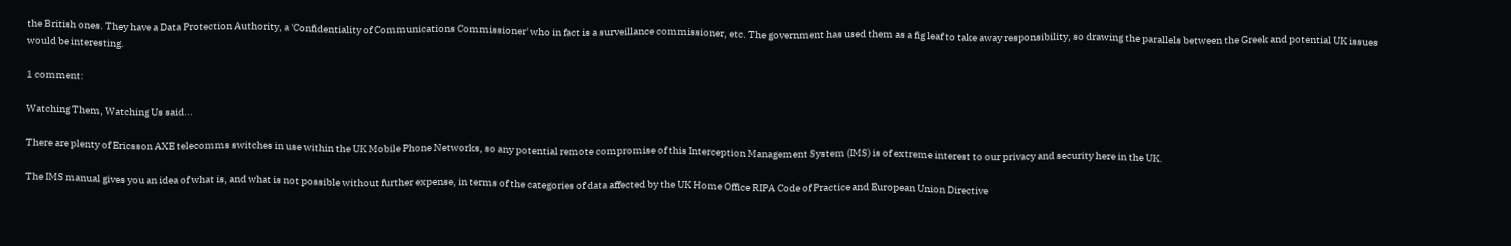the British ones. They have a Data Protection Authority, a 'Confidentiality of Communications Commissioner' who in fact is a surveillance commissioner, etc. The government has used them as a fig leaf to take away responsibility, so drawing the parallels between the Greek and potential UK issues would be interesting.

1 comment:

Watching Them, Watching Us said...

There are plenty of Ericsson AXE telecomms switches in use within the UK Mobile Phone Networks, so any potential remote compromise of this Interception Management System (IMS) is of extreme interest to our privacy and security here in the UK.

The IMS manual gives you an idea of what is, and what is not possible without further expense, in terms of the categories of data affected by the UK Home Office RIPA Code of Practice and European Union Directive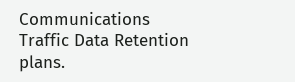Communications Traffic Data Retention plans.